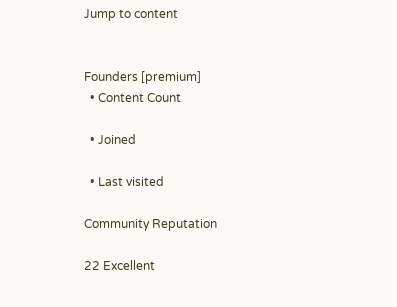Jump to content


Founders [premium]
  • Content Count

  • Joined

  • Last visited

Community Reputation

22 Excellent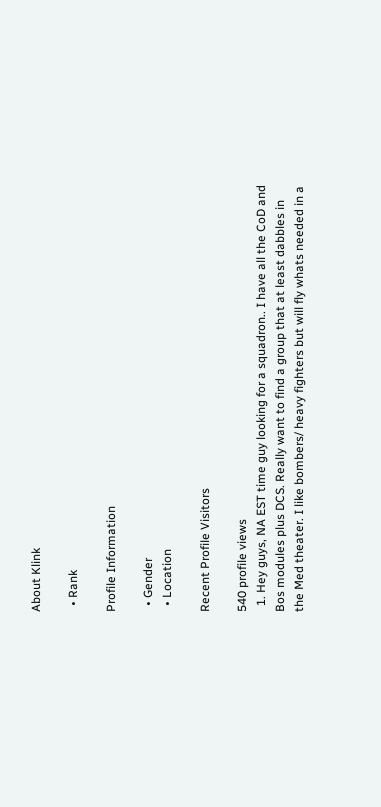About Klink

  • Rank

Profile Information

  • Gender
  • Location

Recent Profile Visitors

540 profile views
  1. Hey guys, NA EST time guy looking for a squadron.. I have all the CoD and Bos modules plus DCS. Really want to find a group that at least dabbles in the Med theater. I like bombers/ heavy fighters but will fly whats needed in a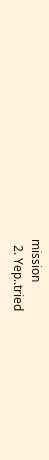mission
  2. Yep..tried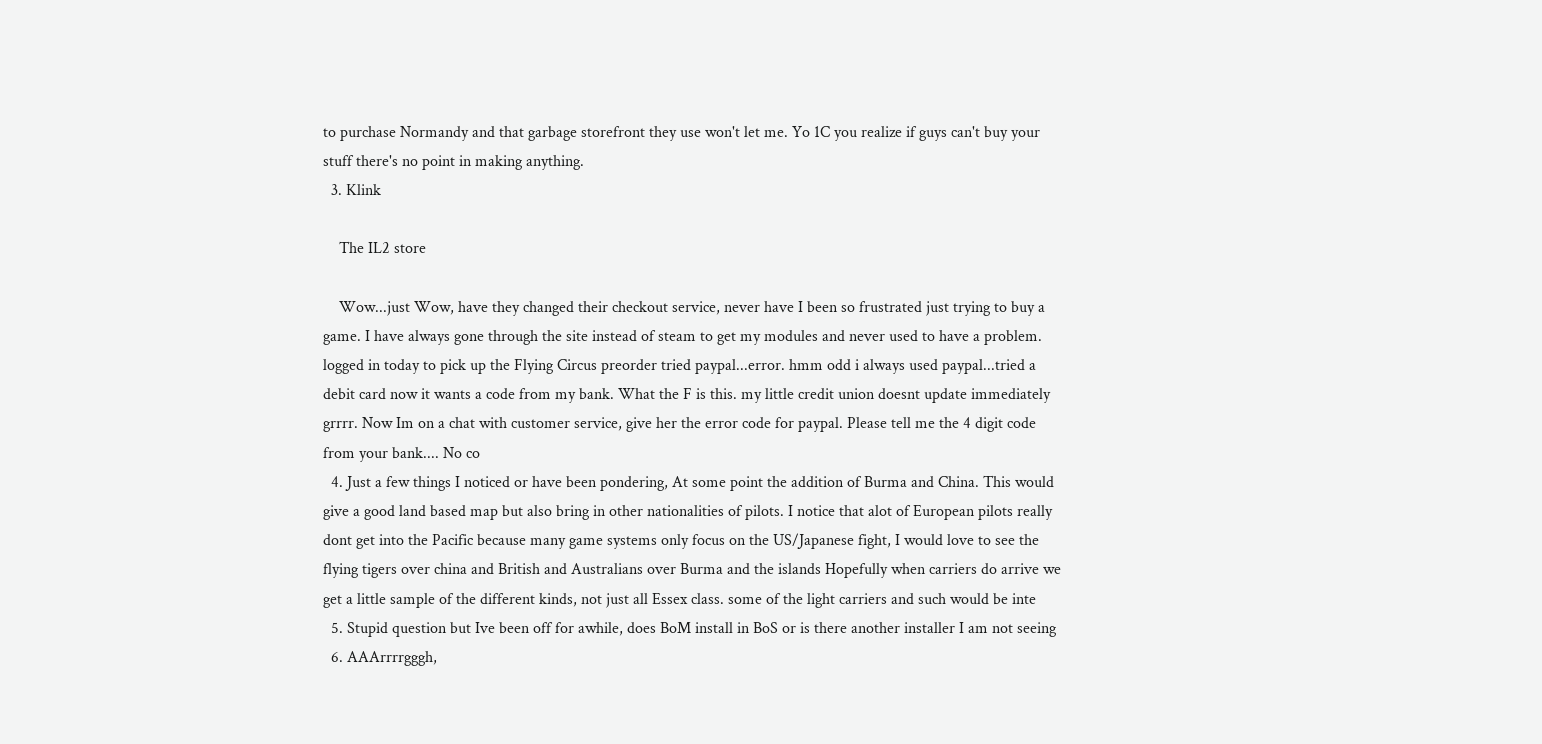to purchase Normandy and that garbage storefront they use won't let me. Yo 1C you realize if guys can't buy your stuff there's no point in making anything.
  3. Klink

    The IL2 store

    Wow...just Wow, have they changed their checkout service, never have I been so frustrated just trying to buy a game. I have always gone through the site instead of steam to get my modules and never used to have a problem. logged in today to pick up the Flying Circus preorder tried paypal...error. hmm odd i always used paypal...tried a debit card now it wants a code from my bank. What the F is this. my little credit union doesnt update immediately grrrr. Now Im on a chat with customer service, give her the error code for paypal. Please tell me the 4 digit code from your bank.... No co
  4. Just a few things I noticed or have been pondering, At some point the addition of Burma and China. This would give a good land based map but also bring in other nationalities of pilots. I notice that alot of European pilots really dont get into the Pacific because many game systems only focus on the US/Japanese fight, I would love to see the flying tigers over china and British and Australians over Burma and the islands Hopefully when carriers do arrive we get a little sample of the different kinds, not just all Essex class. some of the light carriers and such would be inte
  5. Stupid question but Ive been off for awhile, does BoM install in BoS or is there another installer I am not seeing
  6. AAArrrrgggh,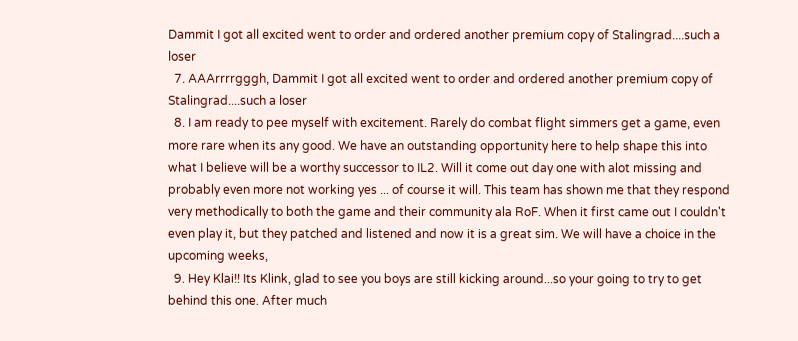Dammit I got all excited went to order and ordered another premium copy of Stalingrad....such a loser
  7. AAArrrrgggh, Dammit I got all excited went to order and ordered another premium copy of Stalingrad....such a loser
  8. I am ready to pee myself with excitement. Rarely do combat flight simmers get a game, even more rare when its any good. We have an outstanding opportunity here to help shape this into what I believe will be a worthy successor to IL2. Will it come out day one with alot missing and probably even more not working yes ... of course it will. This team has shown me that they respond very methodically to both the game and their community ala RoF. When it first came out I couldn't even play it, but they patched and listened and now it is a great sim. We will have a choice in the upcoming weeks,
  9. Hey Klai!! Its Klink, glad to see you boys are still kicking around...so your going to try to get behind this one. After much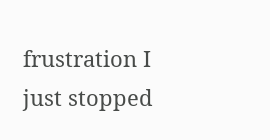frustration I just stopped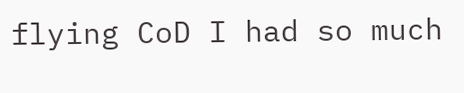flying CoD I had so much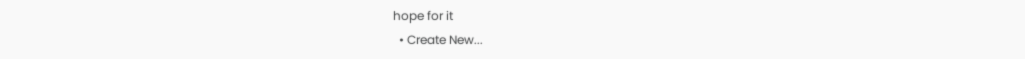hope for it
  • Create New...